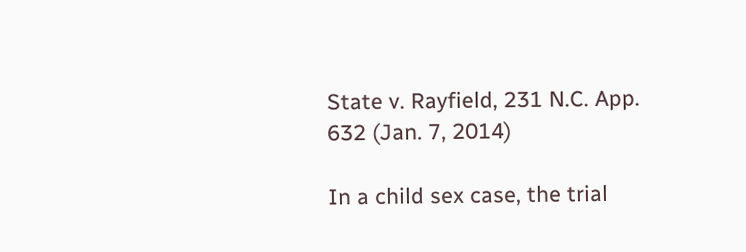State v. Rayfield, 231 N.C. App. 632 (Jan. 7, 2014)

In a child sex case, the trial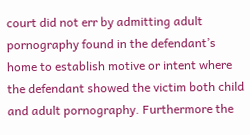court did not err by admitting adult pornography found in the defendant’s home to establish motive or intent where the defendant showed the victim both child and adult pornography. Furthermore the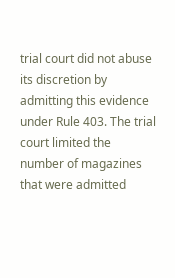trial court did not abuse its discretion by admitting this evidence under Rule 403. The trial court limited the number of magazines that were admitted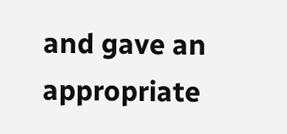and gave an appropriate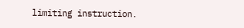limiting instruction.